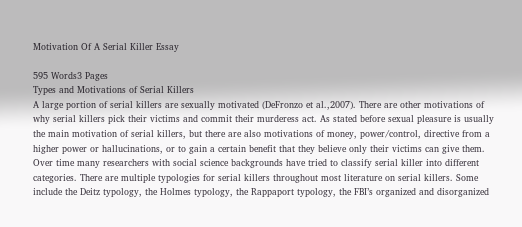Motivation Of A Serial Killer Essay

595 Words3 Pages
Types and Motivations of Serial Killers
A large portion of serial killers are sexually motivated (DeFronzo et al.,2007). There are other motivations of why serial killers pick their victims and commit their murderess act. As stated before sexual pleasure is usually the main motivation of serial killers, but there are also motivations of money, power/control, directive from a higher power or hallucinations, or to gain a certain benefit that they believe only their victims can give them. Over time many researchers with social science backgrounds have tried to classify serial killer into different categories. There are multiple typologies for serial killers throughout most literature on serial killers. Some include the Deitz typology, the Holmes typology, the Rappaport typology, the FBI’s organized and disorganized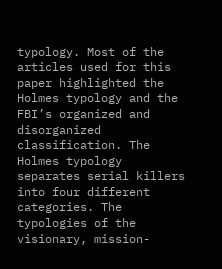typology. Most of the articles used for this paper highlighted the Holmes typology and the FBI’s organized and disorganized classification. The Holmes typology separates serial killers into four different categories. The typologies of the visionary, mission-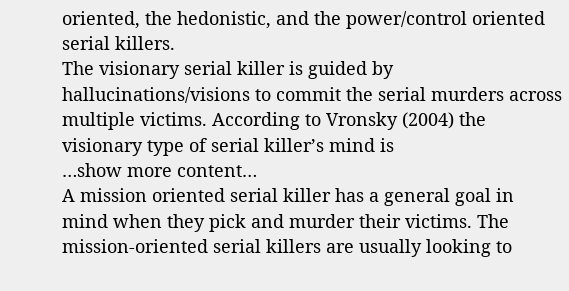oriented, the hedonistic, and the power/control oriented serial killers.
The visionary serial killer is guided by hallucinations/visions to commit the serial murders across multiple victims. According to Vronsky (2004) the visionary type of serial killer’s mind is
…show more content…
A mission oriented serial killer has a general goal in mind when they pick and murder their victims. The mission-oriented serial killers are usually looking to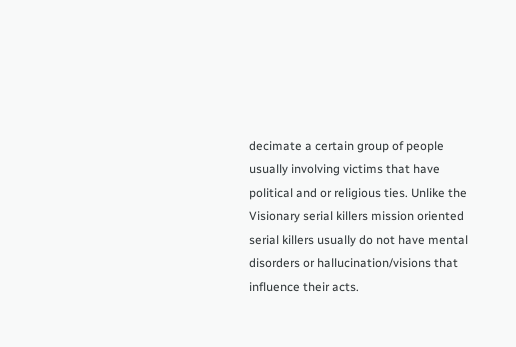decimate a certain group of people usually involving victims that have political and or religious ties. Unlike the Visionary serial killers mission oriented serial killers usually do not have mental disorders or hallucination/visions that influence their acts.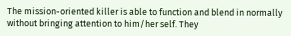The mission-oriented killer is able to function and blend in normally without bringing attention to him/her self. They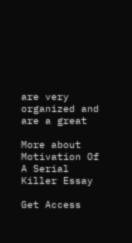are very organized and are a great

More about Motivation Of A Serial Killer Essay

Get Access